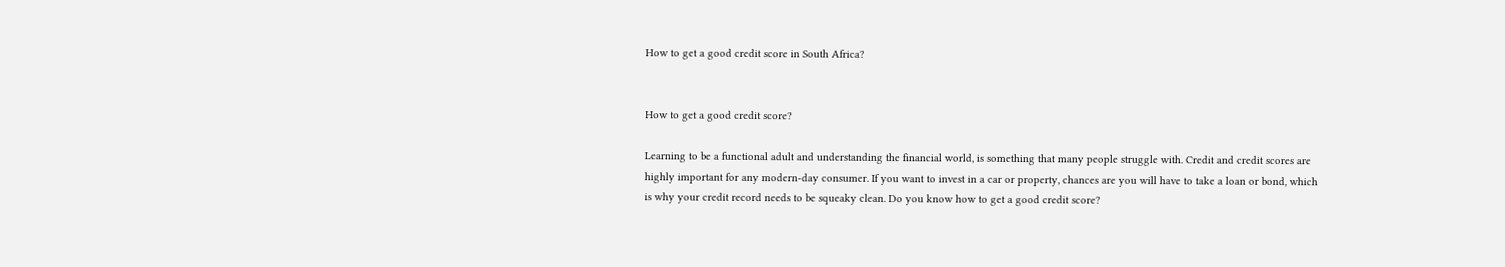How to get a good credit score in South Africa?


How to get a good credit score?

Learning to be a functional adult and understanding the financial world, is something that many people struggle with. Credit and credit scores are highly important for any modern-day consumer. If you want to invest in a car or property, chances are you will have to take a loan or bond, which is why your credit record needs to be squeaky clean. Do you know how to get a good credit score?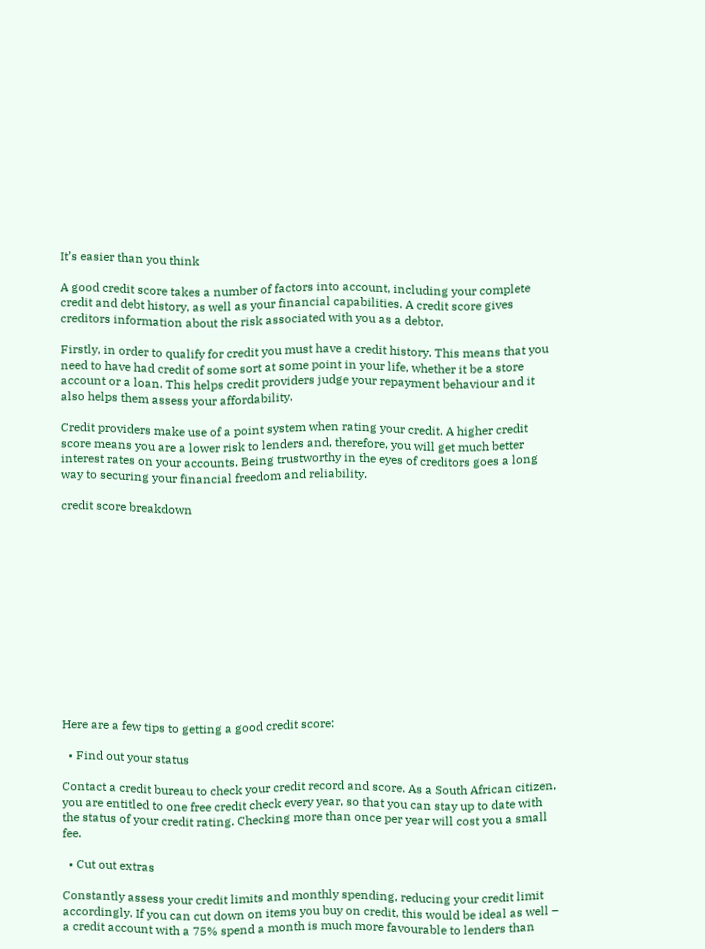It’s easier than you think

A good credit score takes a number of factors into account, including your complete credit and debt history, as well as your financial capabilities. A credit score gives creditors information about the risk associated with you as a debtor.

Firstly, in order to qualify for credit you must have a credit history. This means that you need to have had credit of some sort at some point in your life, whether it be a store account or a loan. This helps credit providers judge your repayment behaviour and it also helps them assess your affordability.

Credit providers make use of a point system when rating your credit. A higher credit score means you are a lower risk to lenders and, therefore, you will get much better interest rates on your accounts. Being trustworthy in the eyes of creditors goes a long way to securing your financial freedom and reliability.

credit score breakdown













Here are a few tips to getting a good credit score:

  • Find out your status

Contact a credit bureau to check your credit record and score. As a South African citizen, you are entitled to one free credit check every year, so that you can stay up to date with the status of your credit rating. Checking more than once per year will cost you a small fee.

  • Cut out extras

Constantly assess your credit limits and monthly spending, reducing your credit limit accordingly. If you can cut down on items you buy on credit, this would be ideal as well – a credit account with a 75% spend a month is much more favourable to lenders than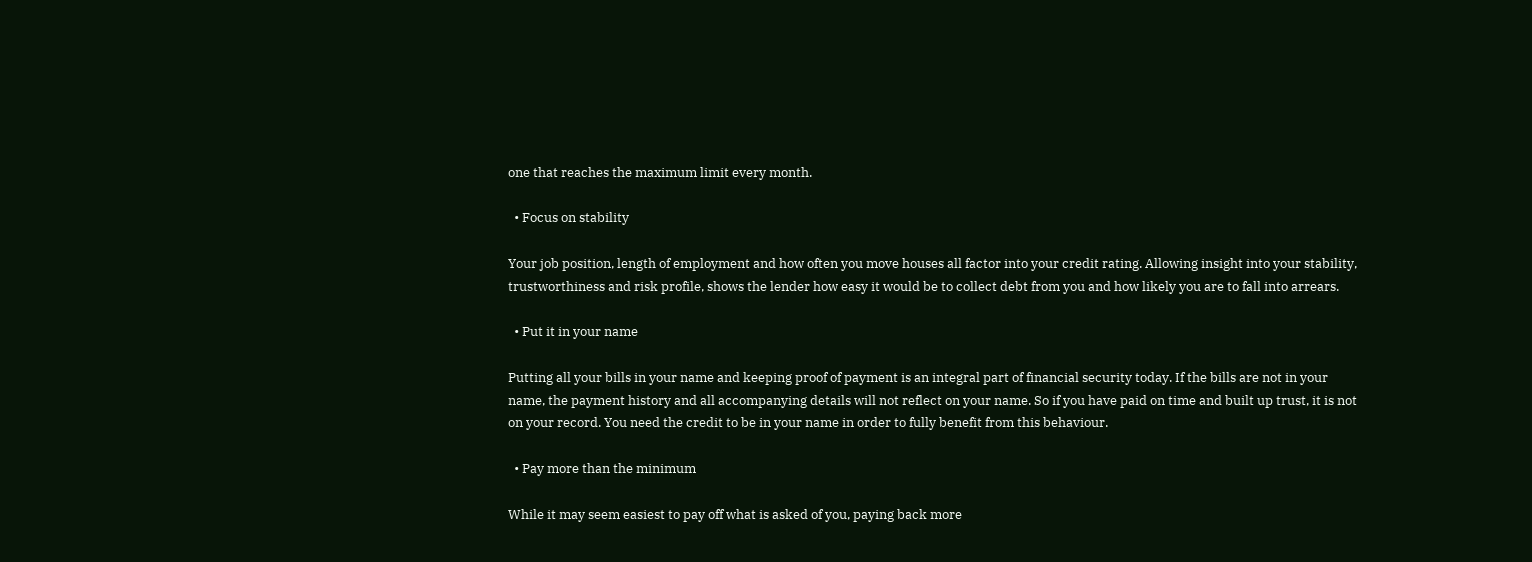one that reaches the maximum limit every month.

  • Focus on stability

Your job position, length of employment and how often you move houses all factor into your credit rating. Allowing insight into your stability, trustworthiness and risk profile, shows the lender how easy it would be to collect debt from you and how likely you are to fall into arrears.

  • Put it in your name

Putting all your bills in your name and keeping proof of payment is an integral part of financial security today. If the bills are not in your name, the payment history and all accompanying details will not reflect on your name. So if you have paid on time and built up trust, it is not on your record. You need the credit to be in your name in order to fully benefit from this behaviour.

  • Pay more than the minimum

While it may seem easiest to pay off what is asked of you, paying back more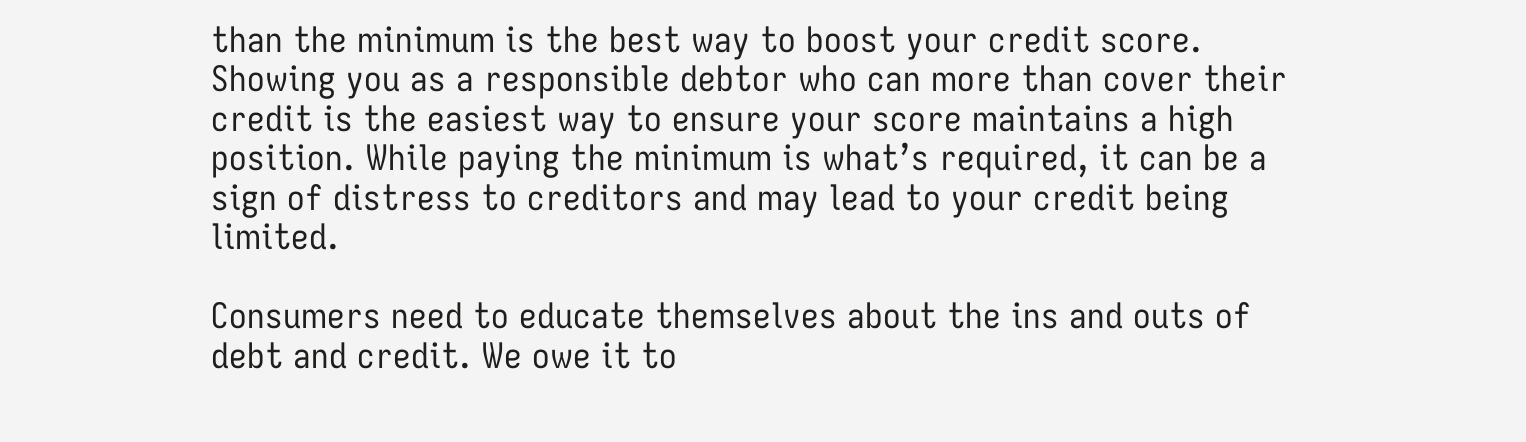than the minimum is the best way to boost your credit score. Showing you as a responsible debtor who can more than cover their credit is the easiest way to ensure your score maintains a high position. While paying the minimum is what’s required, it can be a sign of distress to creditors and may lead to your credit being limited.

Consumers need to educate themselves about the ins and outs of debt and credit. We owe it to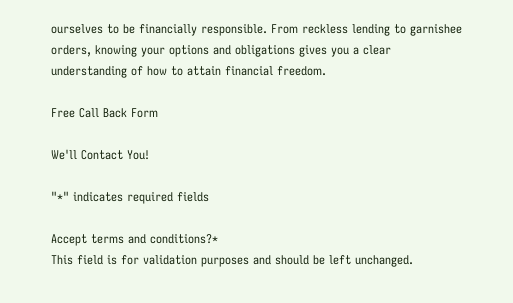ourselves to be financially responsible. From reckless lending to garnishee orders, knowing your options and obligations gives you a clear understanding of how to attain financial freedom.

Free Call Back Form

We'll Contact You!

"*" indicates required fields

Accept terms and conditions?*
This field is for validation purposes and should be left unchanged.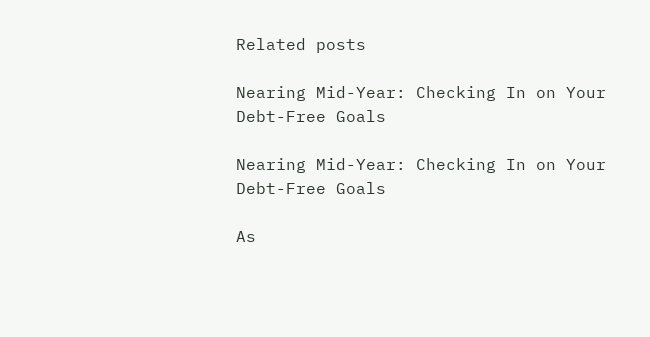Related posts

Nearing Mid-Year: Checking In on Your Debt-Free Goals

Nearing Mid-Year: Checking In on Your Debt-Free Goals

As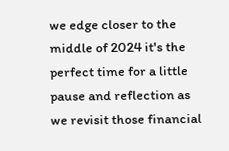we edge closer to the middle of 2024 it's the perfect time for a little pause and reflection as we revisit those financial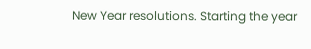New Year resolutions. Starting the year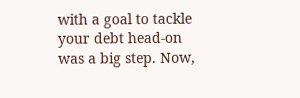with a goal to tackle your debt head-on was a big step. Now,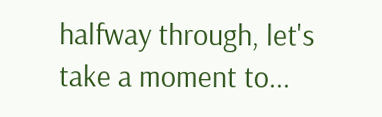halfway through, let's take a moment to...